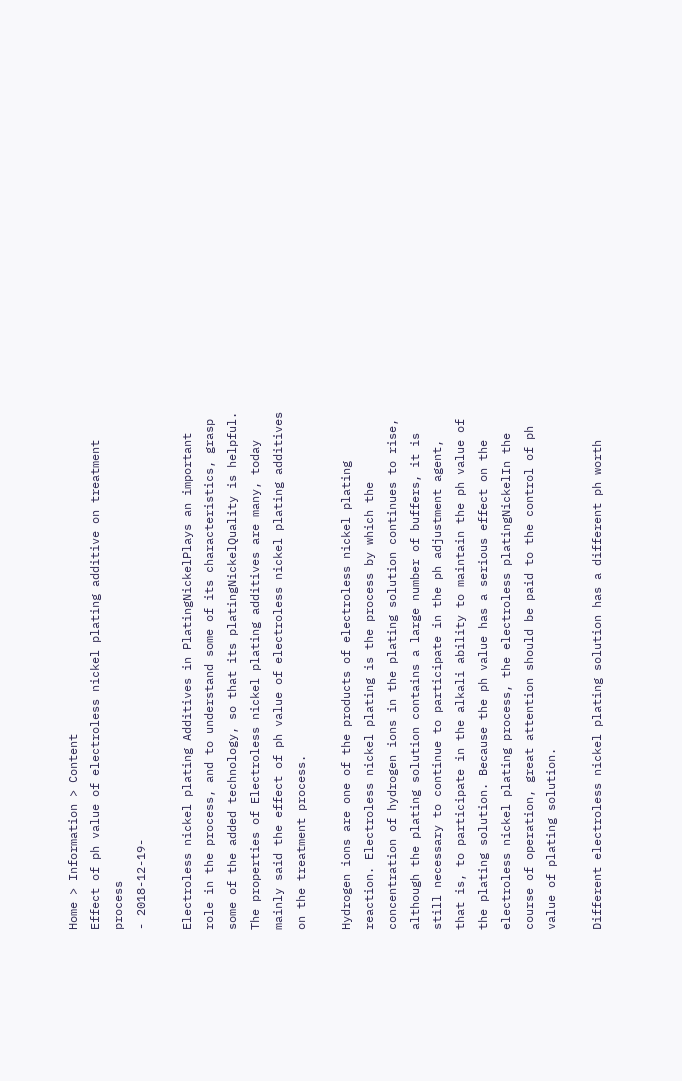Home > Information > Content
Effect of ph value of electroless nickel plating additive on treatment process
- 2018-12-19-

Electroless nickel plating Additives in PlatingNickelPlays an important role in the process, and to understand some of its characteristics, grasp some of the added technology, so that its platingNickelQuality is helpful. The properties of Electroless nickel plating additives are many, today mainly said the effect of ph value of electroless nickel plating additives on the treatment process.

Hydrogen ions are one of the products of electroless nickel plating reaction. Electroless nickel plating is the process by which the concentration of hydrogen ions in the plating solution continues to rise, although the plating solution contains a large number of buffers, it is still necessary to continue to participate in the ph adjustment agent, that is, to participate in the alkali ability to maintain the ph value of the plating solution. Because the ph value has a serious effect on the electroless nickel plating process, the electroless platingNickelIn the course of operation, great attention should be paid to the control of ph value of plating solution.

Different electroless nickel plating solution has a different ph worth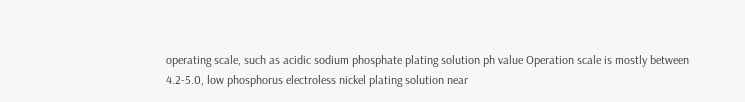operating scale, such as acidic sodium phosphate plating solution ph value Operation scale is mostly between 4.2-5.0, low phosphorus electroless nickel plating solution near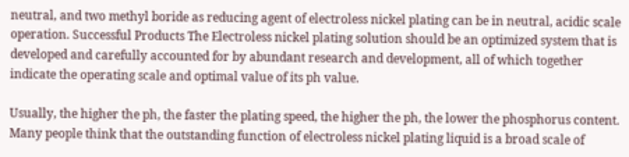neutral, and two methyl boride as reducing agent of electroless nickel plating can be in neutral, acidic scale operation. Successful Products The Electroless nickel plating solution should be an optimized system that is developed and carefully accounted for by abundant research and development, all of which together indicate the operating scale and optimal value of its ph value.

Usually, the higher the ph, the faster the plating speed, the higher the ph, the lower the phosphorus content. Many people think that the outstanding function of electroless nickel plating liquid is a broad scale of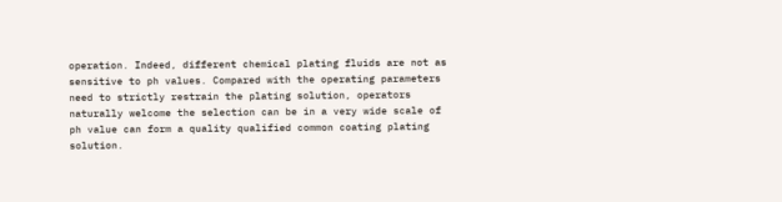operation. Indeed, different chemical plating fluids are not as sensitive to ph values. Compared with the operating parameters need to strictly restrain the plating solution, operators naturally welcome the selection can be in a very wide scale of ph value can form a quality qualified common coating plating solution.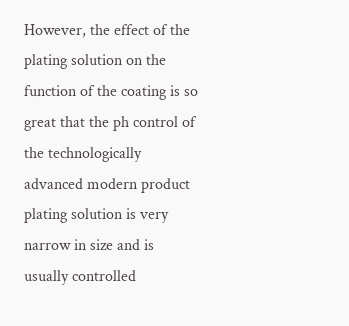However, the effect of the plating solution on the function of the coating is so great that the ph control of the technologically advanced modern product plating solution is very narrow in size and is usually controlled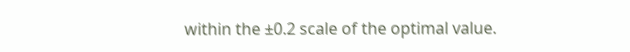within the ±0.2 scale of the optimal value.